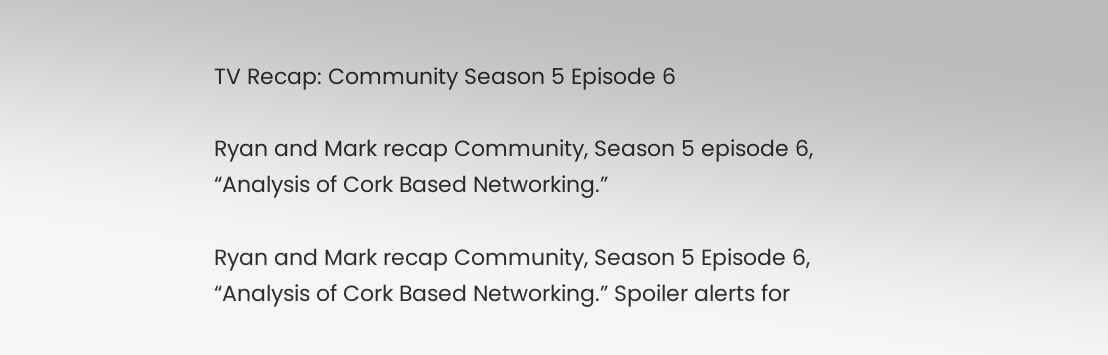TV Recap: Community Season 5 Episode 6

Ryan and Mark recap Community, Season 5 episode 6, “Analysis of Cork Based Networking.”

Ryan and Mark recap Community, Season 5 Episode 6, “Analysis of Cork Based Networking.” Spoiler alerts for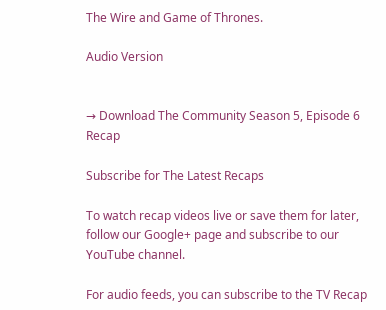The Wire and Game of Thrones.

Audio Version


→ Download The Community Season 5, Episode 6 Recap

Subscribe for The Latest Recaps

To watch recap videos live or save them for later, follow our Google+ page and subscribe to our YouTube channel.

For audio feeds, you can subscribe to the TV Recap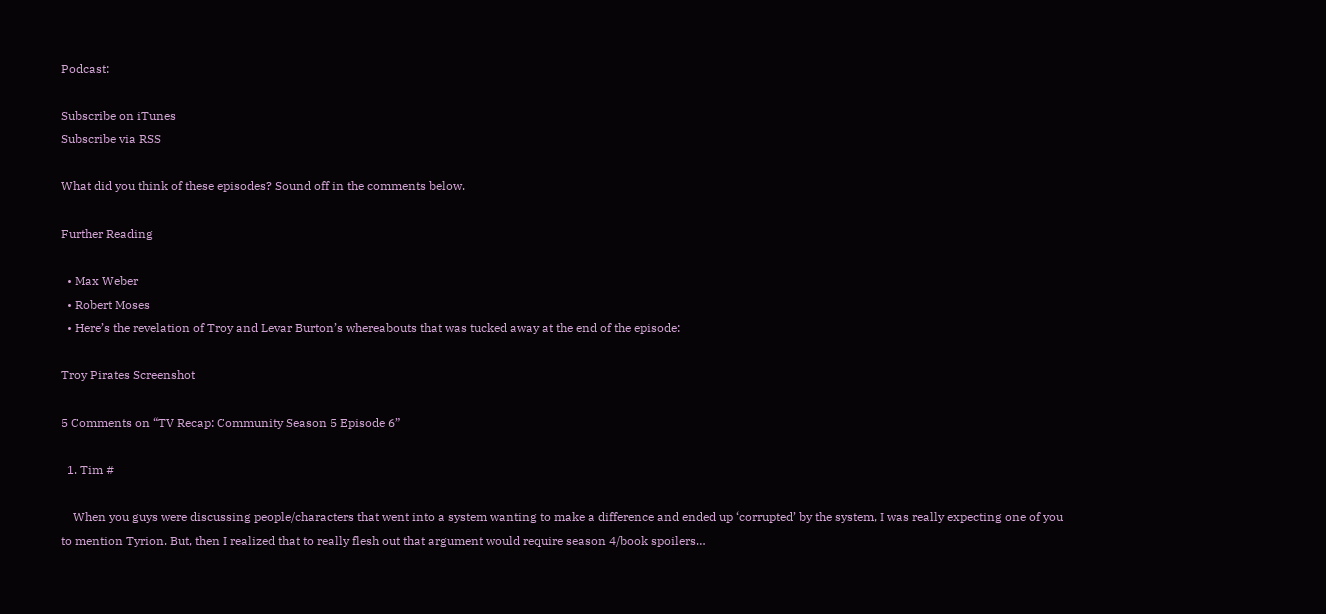Podcast:

Subscribe on iTunes
Subscribe via RSS

What did you think of these episodes? Sound off in the comments below.

Further Reading

  • Max Weber
  • Robert Moses
  • Here’s the revelation of Troy and Levar Burton’s whereabouts that was tucked away at the end of the episode:

Troy Pirates Screenshot

5 Comments on “TV Recap: Community Season 5 Episode 6”

  1. Tim #

    When you guys were discussing people/characters that went into a system wanting to make a difference and ended up ‘corrupted’ by the system, I was really expecting one of you to mention Tyrion. But, then I realized that to really flesh out that argument would require season 4/book spoilers…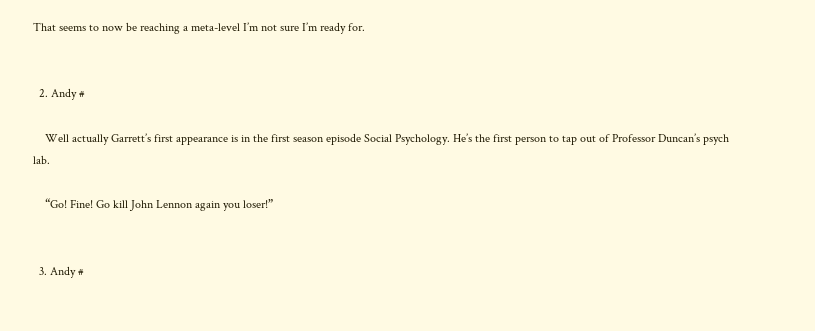That seems to now be reaching a meta-level I’m not sure I’m ready for.


  2. Andy #

    Well actually Garrett’s first appearance is in the first season episode Social Psychology. He’s the first person to tap out of Professor Duncan’s psych lab.

    “Go! Fine! Go kill John Lennon again you loser!”


  3. Andy #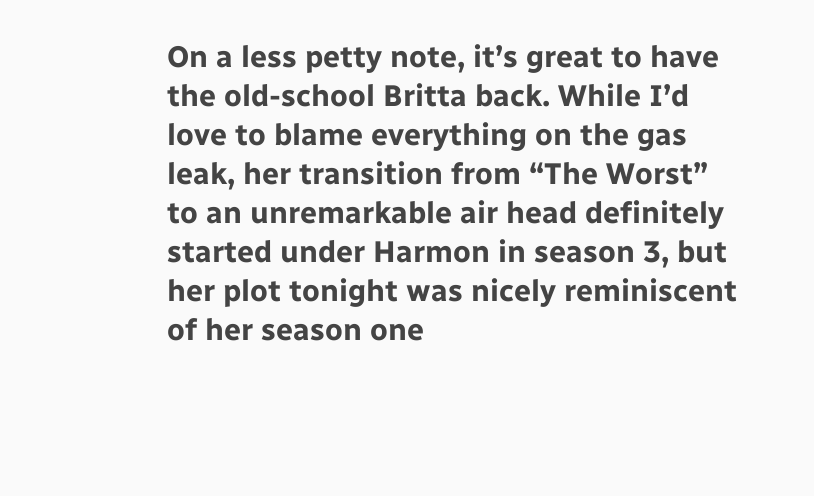On a less petty note, it’s great to have the old-school Britta back. While I’d love to blame everything on the gas leak, her transition from “The Worst” to an unremarkable air head definitely started under Harmon in season 3, but her plot tonight was nicely reminiscent of her season one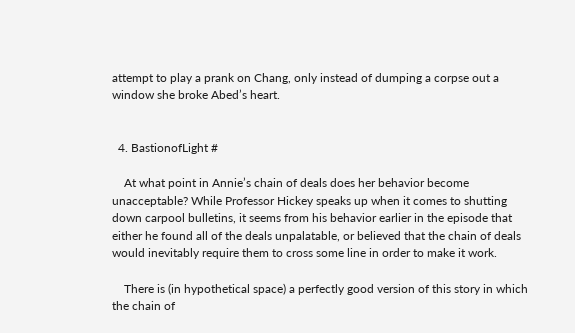attempt to play a prank on Chang, only instead of dumping a corpse out a window she broke Abed’s heart.


  4. BastionofLight #

    At what point in Annie’s chain of deals does her behavior become unacceptable? While Professor Hickey speaks up when it comes to shutting down carpool bulletins, it seems from his behavior earlier in the episode that either he found all of the deals unpalatable, or believed that the chain of deals would inevitably require them to cross some line in order to make it work.

    There is (in hypothetical space) a perfectly good version of this story in which the chain of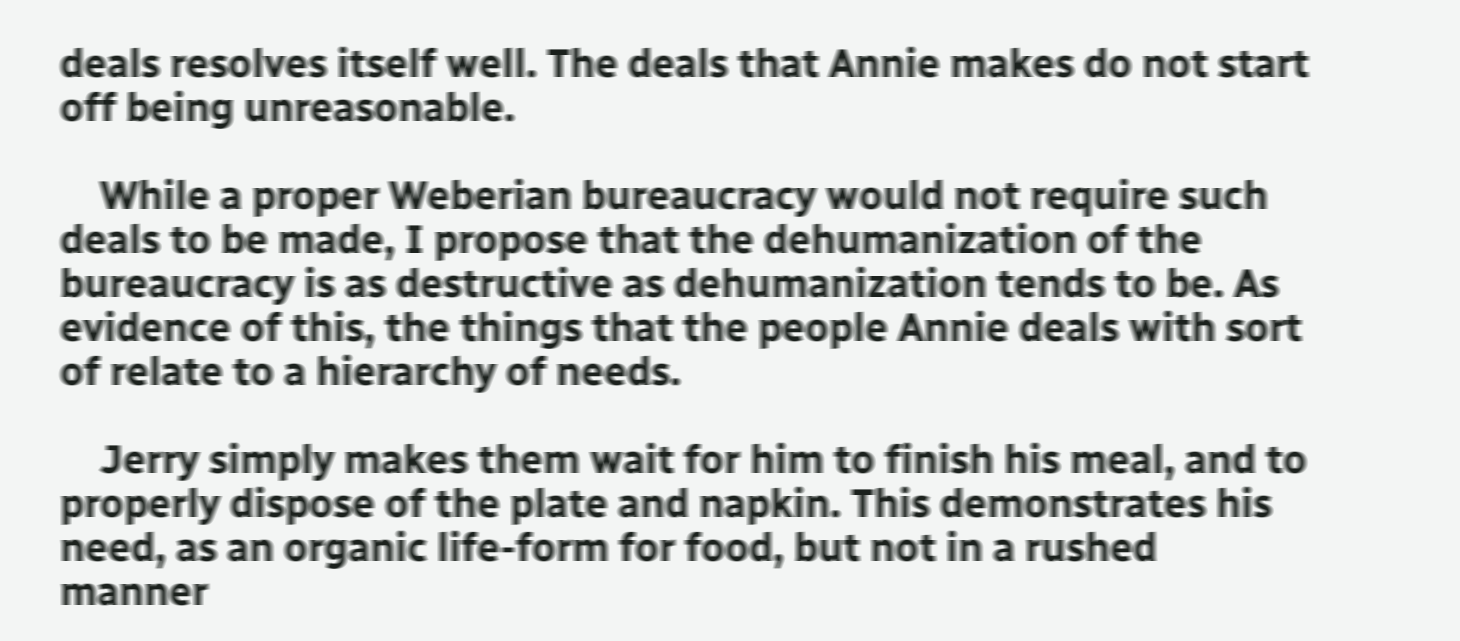deals resolves itself well. The deals that Annie makes do not start off being unreasonable.

    While a proper Weberian bureaucracy would not require such deals to be made, I propose that the dehumanization of the bureaucracy is as destructive as dehumanization tends to be. As evidence of this, the things that the people Annie deals with sort of relate to a hierarchy of needs.

    Jerry simply makes them wait for him to finish his meal, and to properly dispose of the plate and napkin. This demonstrates his need, as an organic life-form for food, but not in a rushed manner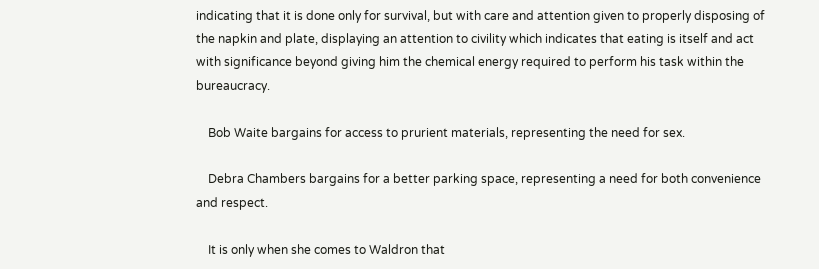indicating that it is done only for survival, but with care and attention given to properly disposing of the napkin and plate, displaying an attention to civility which indicates that eating is itself and act with significance beyond giving him the chemical energy required to perform his task within the bureaucracy.

    Bob Waite bargains for access to prurient materials, representing the need for sex.

    Debra Chambers bargains for a better parking space, representing a need for both convenience and respect.

    It is only when she comes to Waldron that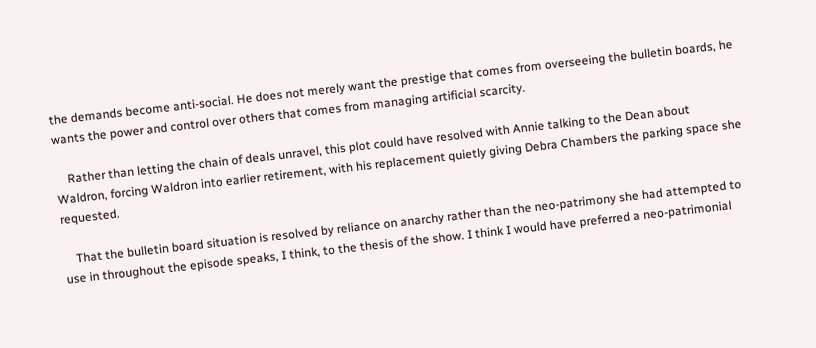the demands become anti-social. He does not merely want the prestige that comes from overseeing the bulletin boards, he wants the power and control over others that comes from managing artificial scarcity.

    Rather than letting the chain of deals unravel, this plot could have resolved with Annie talking to the Dean about Waldron, forcing Waldron into earlier retirement, with his replacement quietly giving Debra Chambers the parking space she requested.

    That the bulletin board situation is resolved by reliance on anarchy rather than the neo-patrimony she had attempted to use in throughout the episode speaks, I think, to the thesis of the show. I think I would have preferred a neo-patrimonial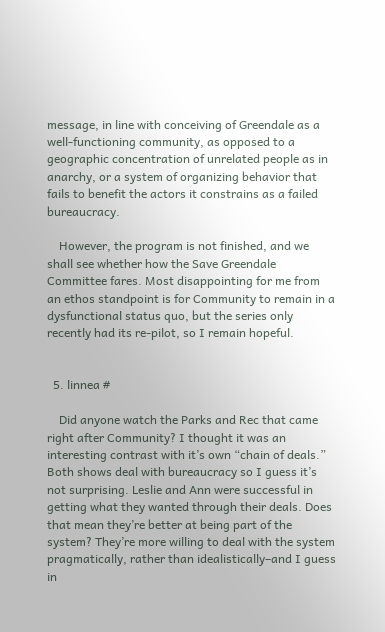message, in line with conceiving of Greendale as a well-functioning community, as opposed to a geographic concentration of unrelated people as in anarchy, or a system of organizing behavior that fails to benefit the actors it constrains as a failed bureaucracy.

    However, the program is not finished, and we shall see whether how the Save Greendale Committee fares. Most disappointing for me from an ethos standpoint is for Community to remain in a dysfunctional status quo, but the series only recently had its re-pilot, so I remain hopeful.


  5. linnea #

    Did anyone watch the Parks and Rec that came right after Community? I thought it was an interesting contrast with it’s own “chain of deals.” Both shows deal with bureaucracy so I guess it’s not surprising. Leslie and Ann were successful in getting what they wanted through their deals. Does that mean they’re better at being part of the system? They’re more willing to deal with the system pragmatically, rather than idealistically–and I guess in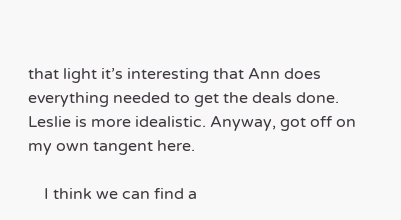that light it’s interesting that Ann does everything needed to get the deals done. Leslie is more idealistic. Anyway, got off on my own tangent here.

    I think we can find a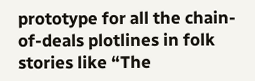prototype for all the chain-of-deals plotlines in folk stories like “The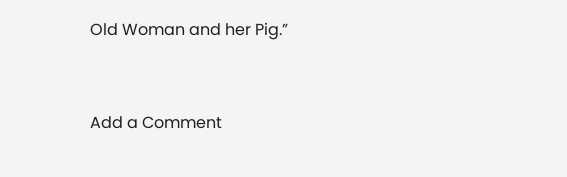Old Woman and her Pig.”


Add a Comment